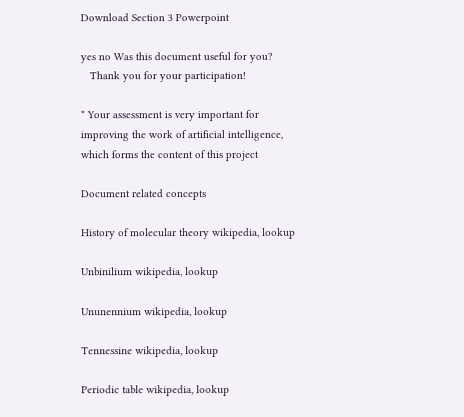Download Section 3 Powerpoint

yes no Was this document useful for you?
   Thank you for your participation!

* Your assessment is very important for improving the work of artificial intelligence, which forms the content of this project

Document related concepts

History of molecular theory wikipedia, lookup

Unbinilium wikipedia, lookup

Ununennium wikipedia, lookup

Tennessine wikipedia, lookup

Periodic table wikipedia, lookup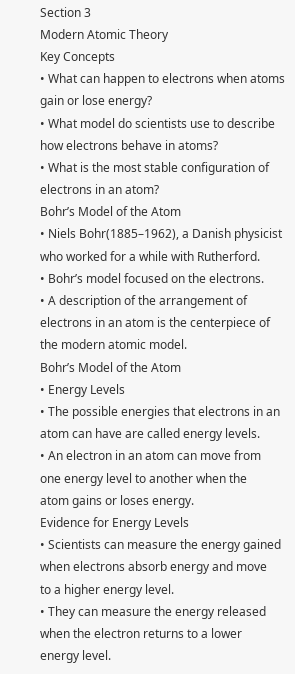Section 3
Modern Atomic Theory
Key Concepts
• What can happen to electrons when atoms
gain or lose energy?
• What model do scientists use to describe
how electrons behave in atoms?
• What is the most stable configuration of
electrons in an atom?
Bohr’s Model of the Atom
• Niels Bohr(1885–1962), a Danish physicist
who worked for a while with Rutherford.
• Bohr’s model focused on the electrons.
• A description of the arrangement of
electrons in an atom is the centerpiece of
the modern atomic model.
Bohr’s Model of the Atom
• Energy Levels
• The possible energies that electrons in an
atom can have are called energy levels.
• An electron in an atom can move from
one energy level to another when the
atom gains or loses energy.
Evidence for Energy Levels
• Scientists can measure the energy gained
when electrons absorb energy and move
to a higher energy level.
• They can measure the energy released
when the electron returns to a lower
energy level.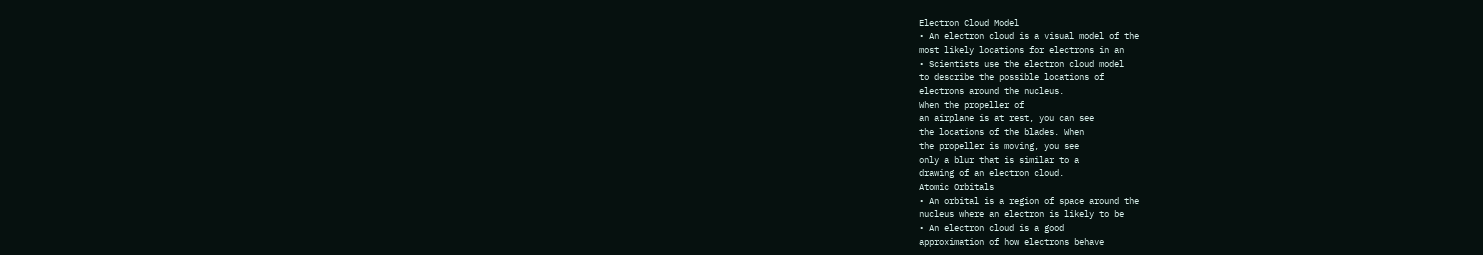Electron Cloud Model
• An electron cloud is a visual model of the
most likely locations for electrons in an
• Scientists use the electron cloud model
to describe the possible locations of
electrons around the nucleus.
When the propeller of
an airplane is at rest, you can see
the locations of the blades. When
the propeller is moving, you see
only a blur that is similar to a
drawing of an electron cloud.
Atomic Orbitals
• An orbital is a region of space around the
nucleus where an electron is likely to be
• An electron cloud is a good
approximation of how electrons behave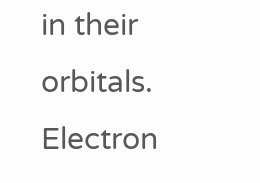in their orbitals.
Electron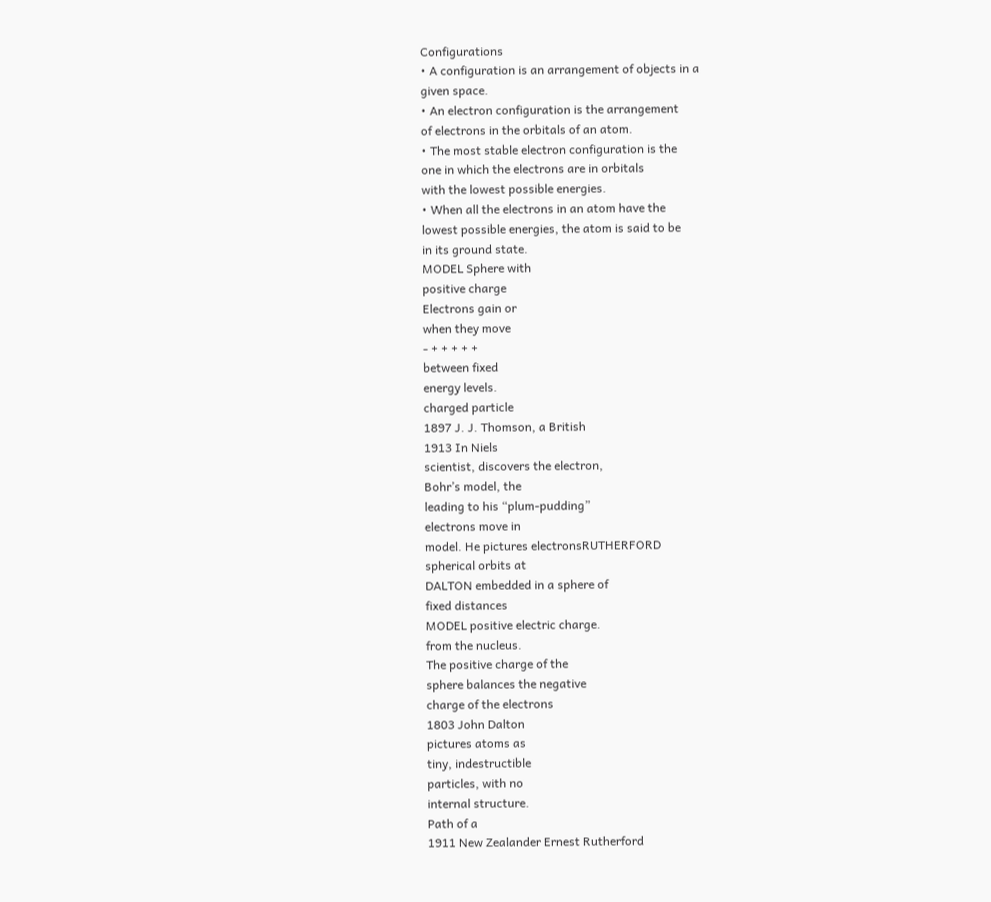Configurations
• A configuration is an arrangement of objects in a
given space.
• An electron configuration is the arrangement
of electrons in the orbitals of an atom.
• The most stable electron configuration is the
one in which the electrons are in orbitals
with the lowest possible energies.
• When all the electrons in an atom have the
lowest possible energies, the atom is said to be
in its ground state.
MODEL Sphere with
positive charge
Electrons gain or
when they move
- + + + + +
between fixed
energy levels.
charged particle
1897 J. J. Thomson, a British
1913 In Niels
scientist, discovers the electron,
Bohr’s model, the
leading to his “plum-pudding”
electrons move in
model. He pictures electronsRUTHERFORD
spherical orbits at
DALTON embedded in a sphere of
fixed distances
MODEL positive electric charge.
from the nucleus.
The positive charge of the
sphere balances the negative
charge of the electrons
1803 John Dalton
pictures atoms as
tiny, indestructible
particles, with no
internal structure.
Path of a
1911 New Zealander Ernest Rutherford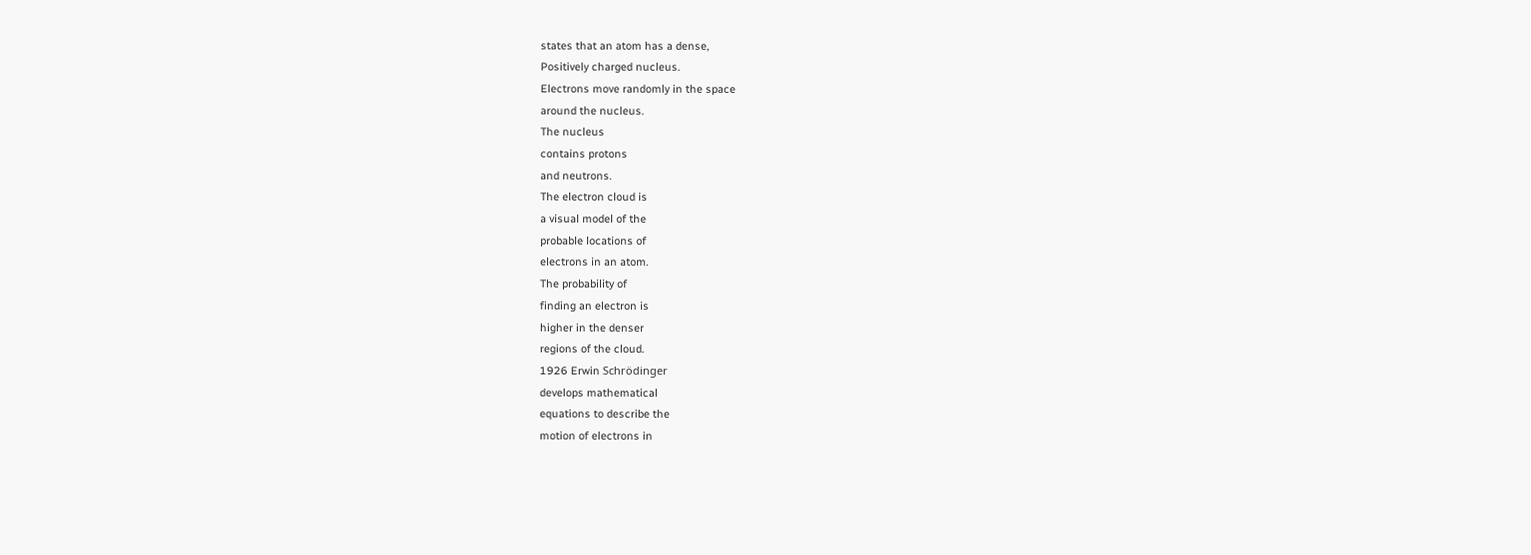states that an atom has a dense,
Positively charged nucleus.
Electrons move randomly in the space
around the nucleus.
The nucleus
contains protons
and neutrons.
The electron cloud is
a visual model of the
probable locations of
electrons in an atom.
The probability of
finding an electron is
higher in the denser
regions of the cloud.
1926 Erwin Schrödinger
develops mathematical
equations to describe the
motion of electrons in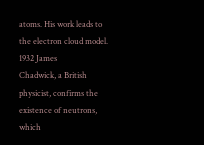atoms. His work leads to
the electron cloud model.
1932 James
Chadwick, a British
physicist, confirms the
existence of neutrons,
which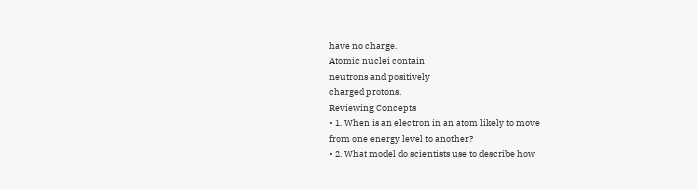have no charge.
Atomic nuclei contain
neutrons and positively
charged protons.
Reviewing Concepts
• 1. When is an electron in an atom likely to move
from one energy level to another?
• 2. What model do scientists use to describe how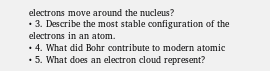electrons move around the nucleus?
• 3. Describe the most stable configuration of the
electrons in an atom.
• 4. What did Bohr contribute to modern atomic
• 5. What does an electron cloud represent?